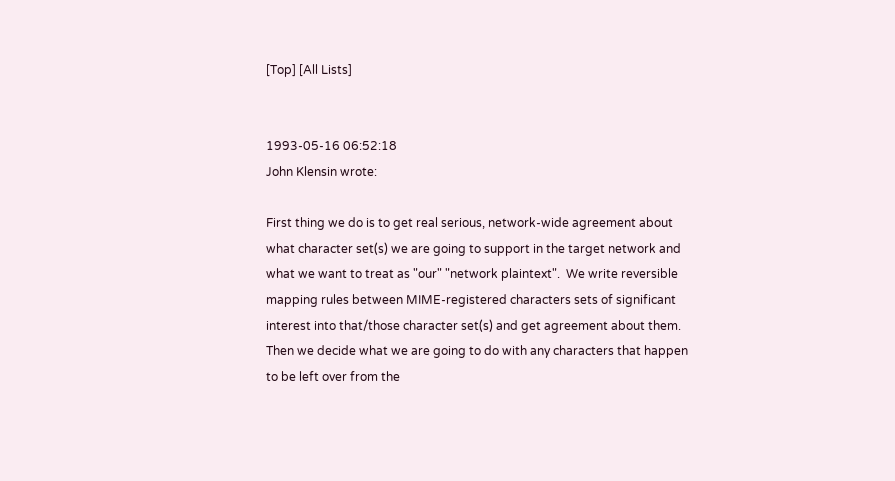[Top] [All Lists]


1993-05-16 06:52:18
John Klensin wrote:

First thing we do is to get real serious, network-wide agreement about
what character set(s) we are going to support in the target network and
what we want to treat as "our" "network plaintext".  We write reversible
mapping rules between MIME-registered characters sets of significant
interest into that/those character set(s) and get agreement about them.
Then we decide what we are going to do with any characters that happen
to be left over from the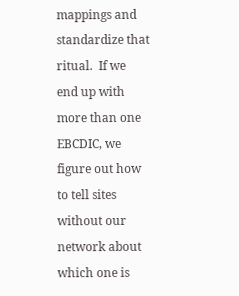mappings and standardize that ritual.  If we
end up with more than one EBCDIC, we figure out how to tell sites
without our network about which one is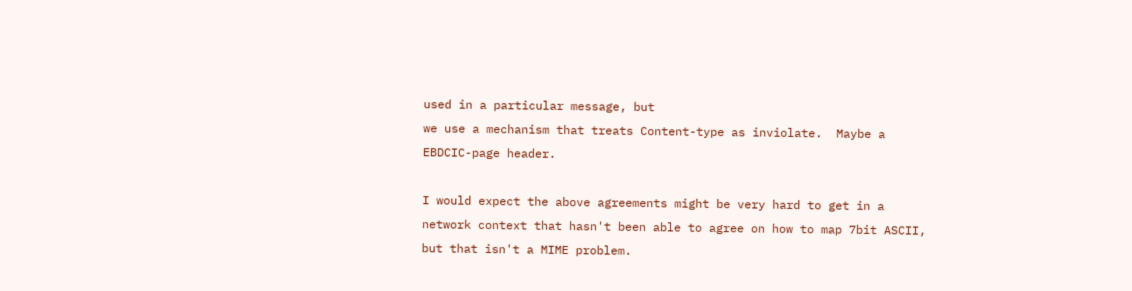used in a particular message, but
we use a mechanism that treats Content-type as inviolate.  Maybe a
EBDCIC-page header.

I would expect the above agreements might be very hard to get in a
network context that hasn't been able to agree on how to map 7bit ASCII,
but that isn't a MIME problem.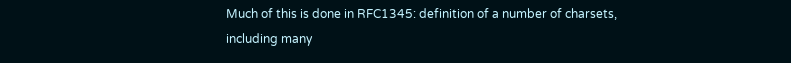Much of this is done in RFC1345: definition of a number of charsets,
including many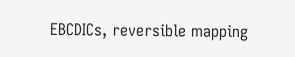EBCDICs, reversible mapping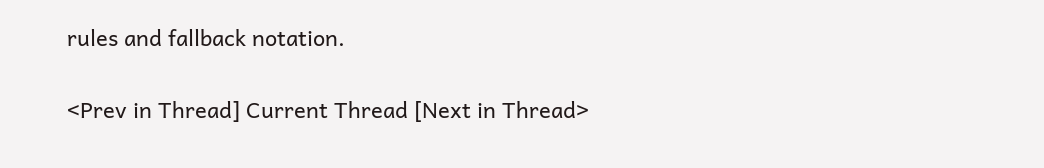rules and fallback notation.


<Prev in Thread] Current Thread [Next in Thread>